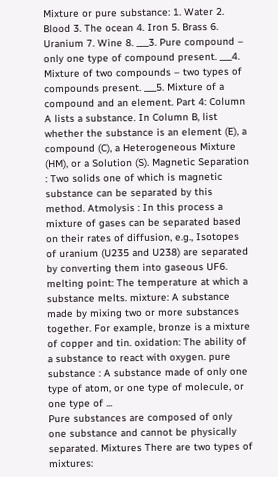Mixture or pure substance: 1. Water 2. Blood 3. The ocean 4. Iron 5. Brass 6. Uranium 7. Wine 8. ___3. Pure compound – only one type of compound present. ___4. Mixture of two compounds – two types of compounds present. ___5. Mixture of a compound and an element. Part 4: Column A lists a substance. In Column B, list whether the substance is an element (E), a compound (C), a Heterogeneous Mixture (HM), or a Solution (S). Magnetic Separation : Two solids one of which is magnetic substance can be separated by this method. Atmolysis : In this process a mixture of gases can be separated based on their rates of diffusion, e.g., Isotopes of uranium (U235 and U238) are separated by converting them into gaseous UF6.
melting point: The temperature at which a substance melts. mixture: A substance made by mixing two or more substances together. For example, bronze is a mixture of copper and tin. oxidation: The ability of a substance to react with oxygen. pure substance : A substance made of only one type of atom, or one type of molecule, or one type of ...
Pure substances are composed of only one substance and cannot be physically separated. Mixtures There are two types of mixtures: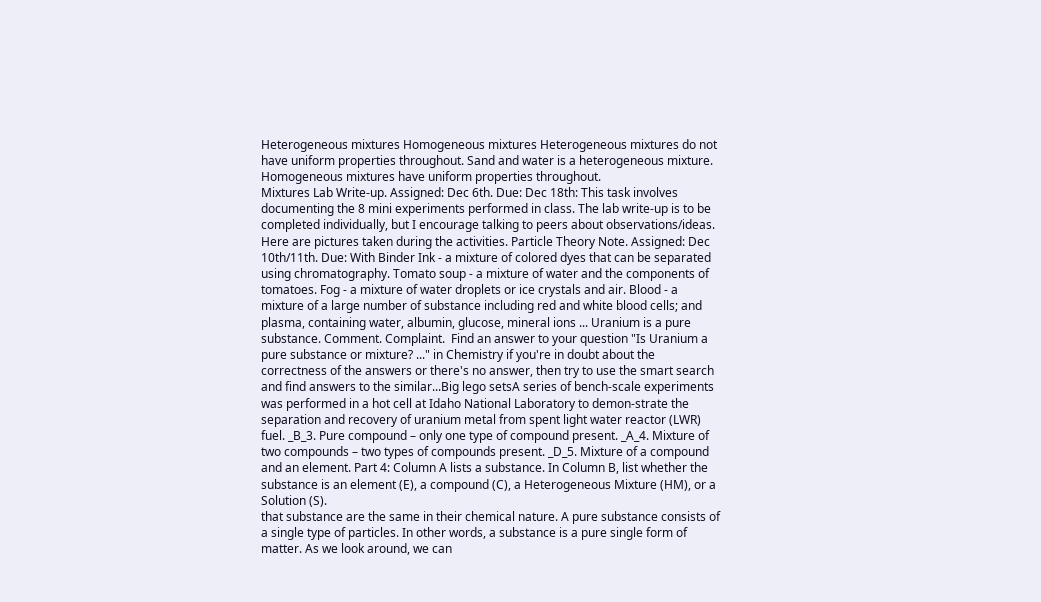Heterogeneous mixtures Homogeneous mixtures Heterogeneous mixtures do not have uniform properties throughout. Sand and water is a heterogeneous mixture. Homogeneous mixtures have uniform properties throughout.
Mixtures Lab Write-up. Assigned: Dec 6th. Due: Dec 18th: This task involves documenting the 8 mini experiments performed in class. The lab write-up is to be completed individually, but I encourage talking to peers about observations/ideas. Here are pictures taken during the activities. Particle Theory Note. Assigned: Dec 10th/11th. Due: With Binder Ink - a mixture of colored dyes that can be separated using chromatography. Tomato soup - a mixture of water and the components of tomatoes. Fog - a mixture of water droplets or ice crystals and air. Blood - a mixture of a large number of substance including red and white blood cells; and plasma, containing water, albumin, glucose, mineral ions ... Uranium is a pure substance. Comment. Complaint.  Find an answer to your question "Is Uranium a pure substance or mixture? ..." in Chemistry if you're in doubt about the correctness of the answers or there's no answer, then try to use the smart search and find answers to the similar...Big lego setsA series of bench-scale experiments was performed in a hot cell at Idaho National Laboratory to demon-strate the separation and recovery of uranium metal from spent light water reactor (LWR) fuel. _B_3. Pure compound – only one type of compound present. _A_4. Mixture of two compounds – two types of compounds present. _D_5. Mixture of a compound and an element. Part 4: Column A lists a substance. In Column B, list whether the substance is an element (E), a compound (C), a Heterogeneous Mixture (HM), or a Solution (S).
that substance are the same in their chemical nature. A pure substance consists of a single type of particles. In other words, a substance is a pure single form of matter. As we look around, we can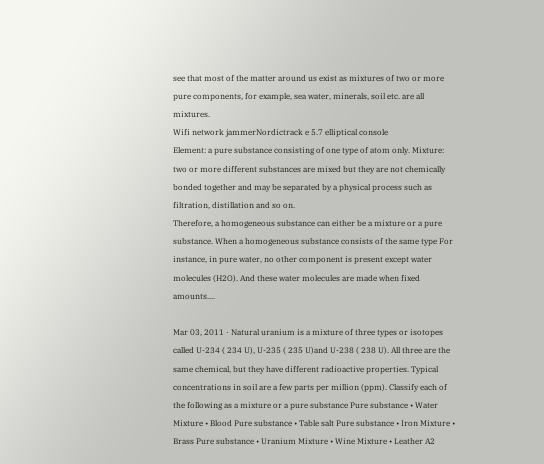see that most of the matter around us exist as mixtures of two or more pure components, for example, sea water, minerals, soil etc. are all mixtures.
Wifi network jammerNordictrack e 5.7 elliptical console
Element: a pure substance consisting of one type of atom only. Mixture: two or more different substances are mixed but they are not chemically bonded together and may be separated by a physical process such as filtration, distillation and so on.
Therefore, a homogeneous substance can either be a mixture or a pure substance. When a homogeneous substance consists of the same type For instance, in pure water, no other component is present except water molecules (H2O). And these water molecules are made when fixed amounts....

Mar 03, 2011 · Natural uranium is a mixture of three types or isotopes called U-234 ( 234 U), U-235 ( 235 U)and U-238 ( 238 U). All three are the same chemical, but they have different radioactive properties. Typical concentrations in soil are a few parts per million (ppm). Classify each of the following as a mixture or a pure substance Pure substance • Water Mixture • Blood Pure substance • Table salt Pure substance • Iron Mixture • Brass Pure substance • Uranium Mixture • Wine Mixture • Leather A2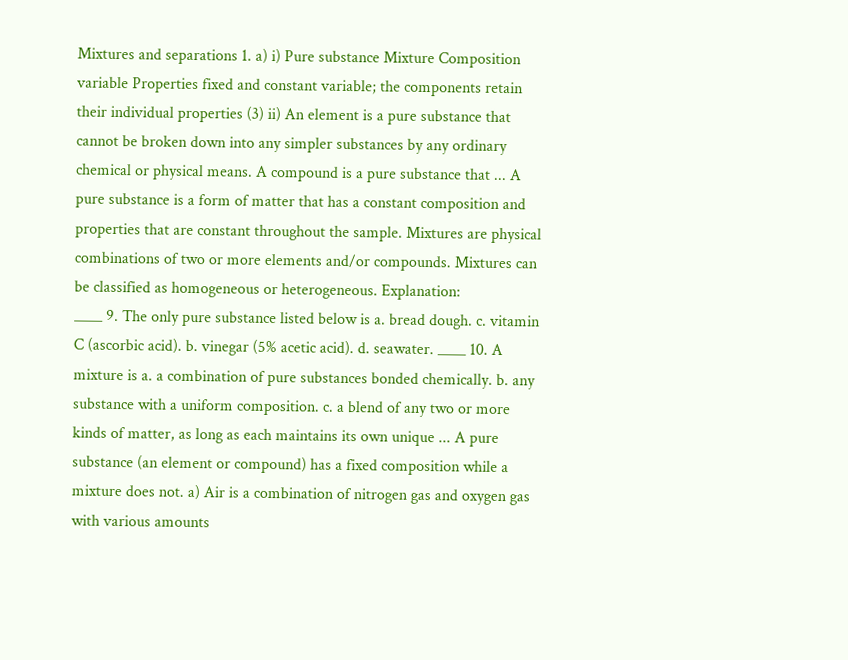Mixtures and separations 1. a) i) Pure substance Mixture Composition variable Properties fixed and constant variable; the components retain their individual properties (3) ii) An element is a pure substance that cannot be broken down into any simpler substances by any ordinary chemical or physical means. A compound is a pure substance that ... A pure substance is a form of matter that has a constant composition and properties that are constant throughout the sample. Mixtures are physical combinations of two or more elements and/or compounds. Mixtures can be classified as homogeneous or heterogeneous. Explanation:
____ 9. The only pure substance listed below is a. bread dough. c. vitamin C (ascorbic acid). b. vinegar (5% acetic acid). d. seawater. ____ 10. A mixture is a. a combination of pure substances bonded chemically. b. any substance with a uniform composition. c. a blend of any two or more kinds of matter, as long as each maintains its own unique ... A pure substance (an element or compound) has a fixed composition while a mixture does not. a) Air is a combination of nitrogen gas and oxygen gas with various amounts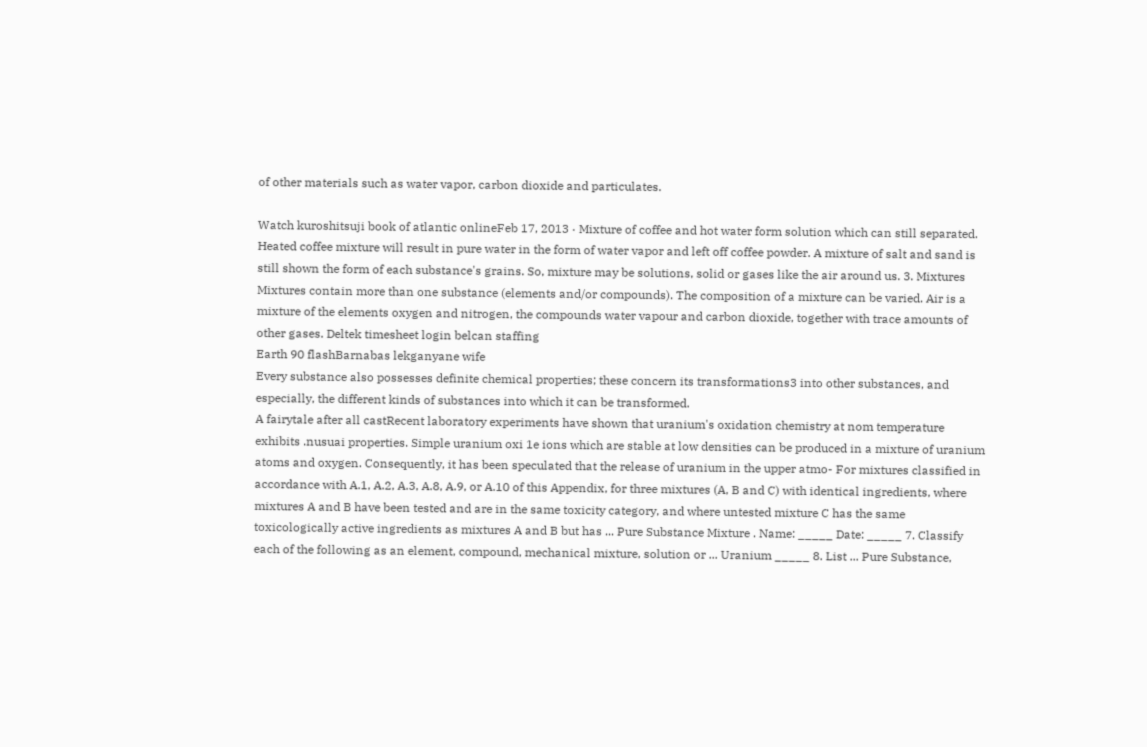of other materials such as water vapor, carbon dioxide and particulates.

Watch kuroshitsuji book of atlantic onlineFeb 17, 2013 · Mixture of coffee and hot water form solution which can still separated. Heated coffee mixture will result in pure water in the form of water vapor and left off coffee powder. A mixture of salt and sand is still shown the form of each substance's grains. So, mixture may be solutions, solid or gases like the air around us. 3. Mixtures Mixtures contain more than one substance (elements and/or compounds). The composition of a mixture can be varied. Air is a mixture of the elements oxygen and nitrogen, the compounds water vapour and carbon dioxide, together with trace amounts of other gases. Deltek timesheet login belcan staffing
Earth 90 flashBarnabas lekganyane wife
Every substance also possesses definite chemical properties; these concern its transformations3 into other substances, and especially, the different kinds of substances into which it can be transformed.
A fairytale after all castRecent laboratory experiments have shown that uranium's oxidation chemistry at nom temperature exhibits .nusuai properties. Simple uranium oxi 1e ions which are stable at low densities can be produced in a mixture of uranium atoms and oxygen. Consequently, it has been speculated that the release of uranium in the upper atmo- For mixtures classified in accordance with A.1, A.2, A.3, A.8, A.9, or A.10 of this Appendix, for three mixtures (A, B and C) with identical ingredients, where mixtures A and B have been tested and are in the same toxicity category, and where untested mixture C has the same toxicologically active ingredients as mixtures A and B but has ... Pure Substance Mixture . Name: _____ Date: _____ 7. Classify each of the following as an element, compound, mechanical mixture, solution or ... Uranium _____ 8. List ... Pure Substance,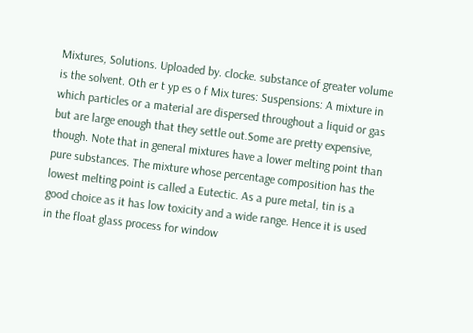Mixtures, Solutions. Uploaded by. clocke. substance of greater volume is the solvent. Oth er t yp es o f Mix tures: Suspensions: A mixture in which particles or a material are dispersed throughout a liquid or gas but are large enough that they settle out.Some are pretty expensive, though. Note that in general mixtures have a lower melting point than pure substances. The mixture whose percentage composition has the lowest melting point is called a Eutectic. As a pure metal, tin is a good choice as it has low toxicity and a wide range. Hence it is used in the float glass process for window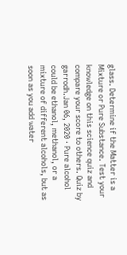glass. Determine if the Matter is a Mixture or Pure Substance. Test your knowledge on this science quiz and compare your score to others. Quiz by garrodh.Jan 06, 2020 · Pure alcohol could be ethanol, methanol, or a mixture of different alcohols, but as soon as you add water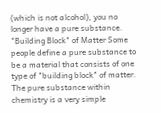(which is not alcohol), you no longer have a pure substance. "Building Block" of Matter Some people define a pure substance to be a material that consists of one type of "building block" of matter. The pure substance within chemistry is a very simple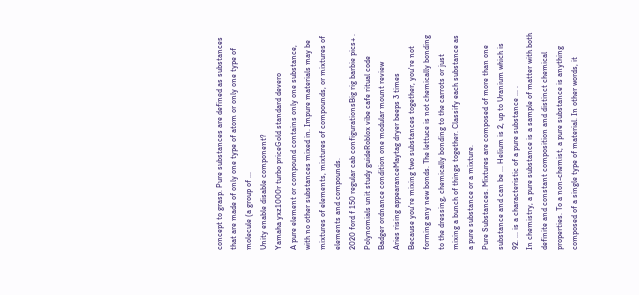concept to grasp. Pure substances are defined as substances that are made of only one type of atom or only one type of molecule (a group of ...
Unity enable disable component?
Yamaha yxz1000r turbo priceGold standard devero
A pure element or compound contains only one substance, with no other substances mixed in. Impure materials may be mixtures of elements, mixtures of compounds, or mixtures of elements and compounds.
2020 ford f 150 regular cab configurationsBig rig barbie pics+ .
Polynomials unit study guideRoblox vibe cafe ritual code Badger ordnance condition one modular mount review
Aries rising appearanceMaytag dryer beeps 3 times
Because you're mixing two substances together, you're not forming any new bonds. The lettuce is not chemically bonding to the dressing, chemically bonding to the carrots or just mixing a bunch of things together. Classify each substance as a pure substance or a mixture.
Pure Substances. Mixtures are composed of more than one substance and can be ... Helium is 2, up to Uranium which is 92. ... is a characteristic of a pure substance ... .
In chemistry, a pure substance is a sample of matter with both definite and constant composition and distinct chemical properties. To a non-chemist, a pure substance is anything composed of a single type of material. In other words, it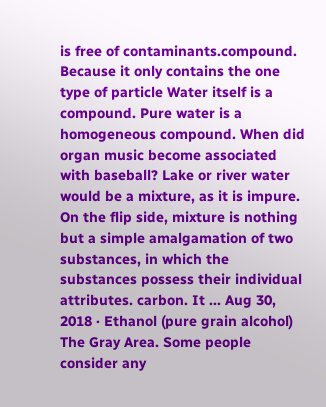is free of contaminants.compound. Because it only contains the one type of particle Water itself is a compound. Pure water is a homogeneous compound. When did organ music become associated with baseball? Lake or river water would be a mixture, as it is impure. On the flip side, mixture is nothing but a simple amalgamation of two substances, in which the substances possess their individual attributes. carbon. It ... Aug 30, 2018 · Ethanol (pure grain alcohol) The Gray Area. Some people consider any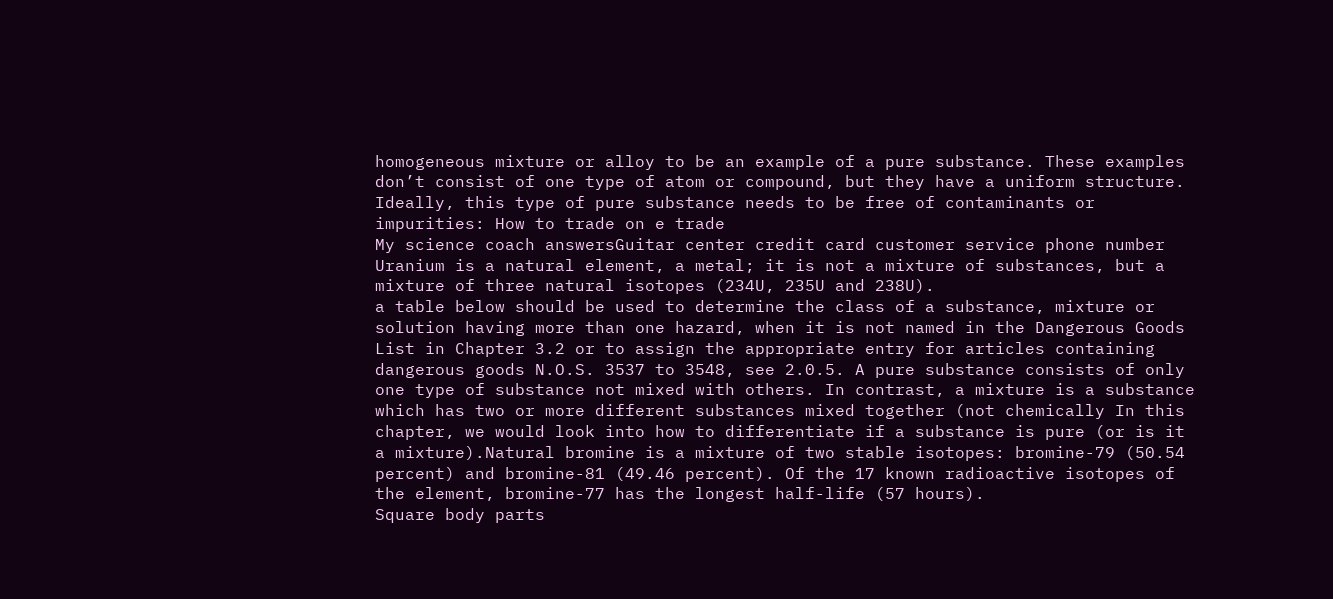homogeneous mixture or alloy to be an example of a pure substance. These examples don’t consist of one type of atom or compound, but they have a uniform structure. Ideally, this type of pure substance needs to be free of contaminants or impurities: How to trade on e trade
My science coach answersGuitar center credit card customer service phone number
Uranium is a natural element, a metal; it is not a mixture of substances, but a mixture of three natural isotopes (234U, 235U and 238U).
a table below should be used to determine the class of a substance, mixture or solution having more than one hazard, when it is not named in the Dangerous Goods List in Chapter 3.2 or to assign the appropriate entry for articles containing dangerous goods N.O.S. 3537 to 3548, see 2.0.5. A pure substance consists of only one type of substance not mixed with others. In contrast, a mixture is a substance which has two or more different substances mixed together (not chemically In this chapter, we would look into how to differentiate if a substance is pure (or is it a mixture).Natural bromine is a mixture of two stable isotopes: bromine-79 (50.54 percent) and bromine-81 (49.46 percent). Of the 17 known radioactive isotopes of the element, bromine-77 has the longest half-life (57 hours).
Square body parts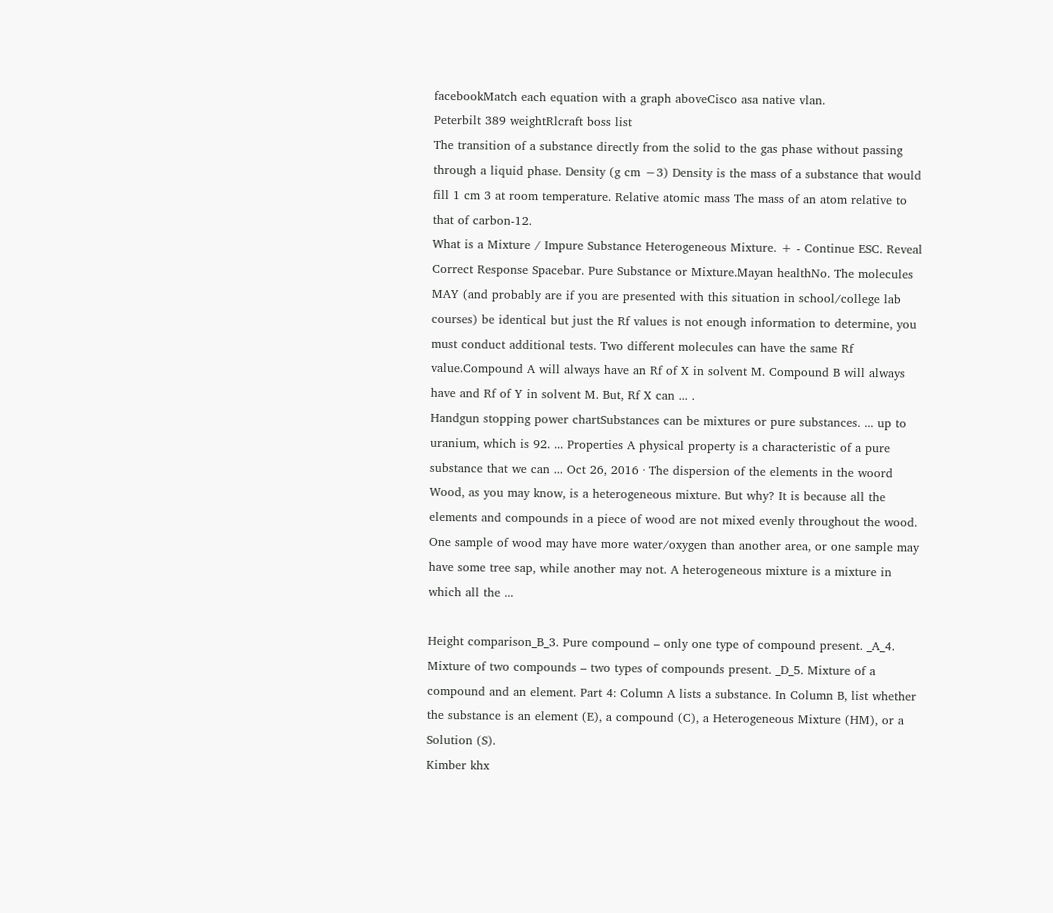facebookMatch each equation with a graph aboveCisco asa native vlan.
Peterbilt 389 weightRlcraft boss list
The transition of a substance directly from the solid to the gas phase without passing through a liquid phase. Density (g cm −3) Density is the mass of a substance that would fill 1 cm 3 at room temperature. Relative atomic mass The mass of an atom relative to that of carbon-12.
What is a Mixture / Impure Substance Heterogeneous Mixture. + - Continue ESC. Reveal Correct Response Spacebar. Pure Substance or Mixture.Mayan healthNo. The molecules MAY (and probably are if you are presented with this situation in school/college lab courses) be identical but just the Rf values is not enough information to determine, you must conduct additional tests. Two different molecules can have the same Rf value.Compound A will always have an Rf of X in solvent M. Compound B will always have and Rf of Y in solvent M. But, Rf X can ... .
Handgun stopping power chartSubstances can be mixtures or pure substances. ... up to uranium, which is 92. ... Properties A physical property is a characteristic of a pure substance that we can ... Oct 26, 2016 · The dispersion of the elements in the woord Wood, as you may know, is a heterogeneous mixture. But why? It is because all the elements and compounds in a piece of wood are not mixed evenly throughout the wood. One sample of wood may have more water/oxygen than another area, or one sample may have some tree sap, while another may not. A heterogeneous mixture is a mixture in which all the ...

Height comparison_B_3. Pure compound – only one type of compound present. _A_4. Mixture of two compounds – two types of compounds present. _D_5. Mixture of a compound and an element. Part 4: Column A lists a substance. In Column B, list whether the substance is an element (E), a compound (C), a Heterogeneous Mixture (HM), or a Solution (S).
Kimber khx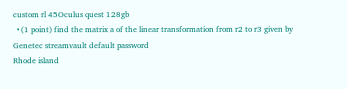custom rl 45Oculus quest 128gb
  • (1 point) find the matrix a of the linear transformation from r2 to r3 given by
Genetec streamvault default password
Rhode island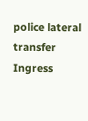police lateral transfer
Ingress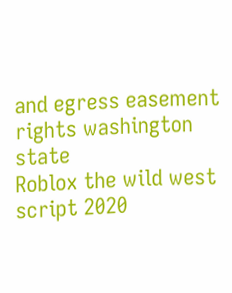and egress easement rights washington state
Roblox the wild west script 2020